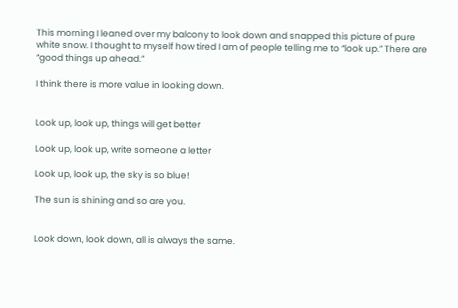This morning I leaned over my balcony to look down and snapped this picture of pure white snow. I thought to myself how tired I am of people telling me to “look up.” There are “good things up ahead.”

I think there is more value in looking down.


Look up, look up, things will get better

Look up, look up, write someone a letter

Look up, look up, the sky is so blue!

The sun is shining and so are you.


Look down, look down, all is always the same.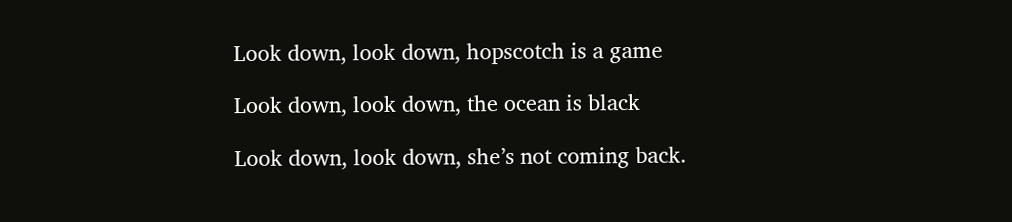Look down, look down, hopscotch is a game

Look down, look down, the ocean is black

Look down, look down, she’s not coming back.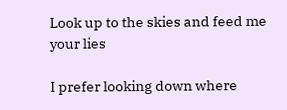Look up to the skies and feed me your lies

I prefer looking down where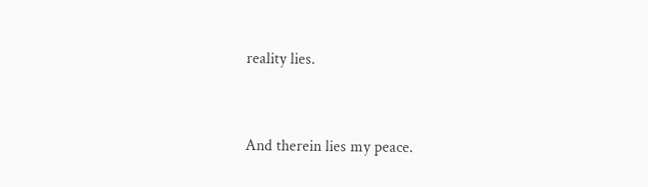reality lies.


And therein lies my peace.